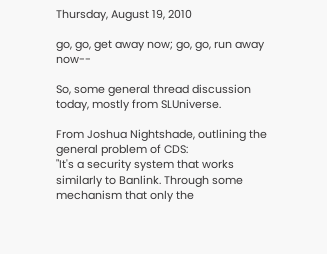Thursday, August 19, 2010

go, go, get away now; go, go, run away now--

So, some general thread discussion today, mostly from SLUniverse.

From Joshua Nightshade, outlining the general problem of CDS:
"It's a security system that works similarly to Banlink. Through some mechanism that only the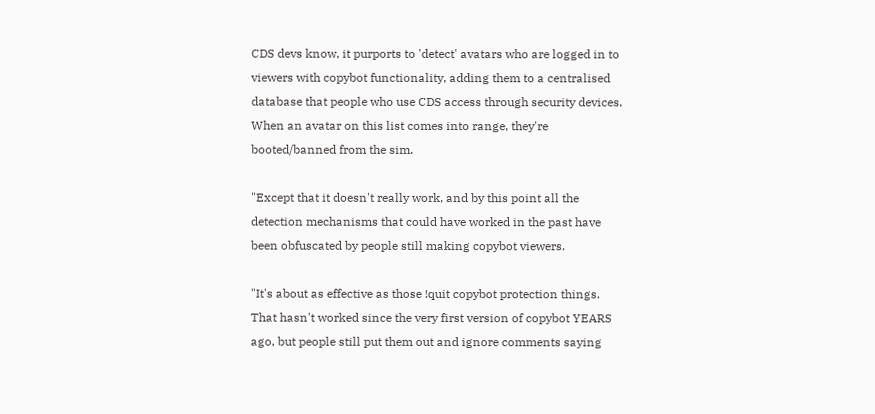CDS devs know, it purports to 'detect' avatars who are logged in to viewers with copybot functionality, adding them to a centralised database that people who use CDS access through security devices. When an avatar on this list comes into range, they're booted/banned from the sim.

"Except that it doesn't really work, and by this point all the detection mechanisms that could have worked in the past have been obfuscated by people still making copybot viewers.

"It's about as effective as those !quit copybot protection things. That hasn't worked since the very first version of copybot YEARS ago, but people still put them out and ignore comments saying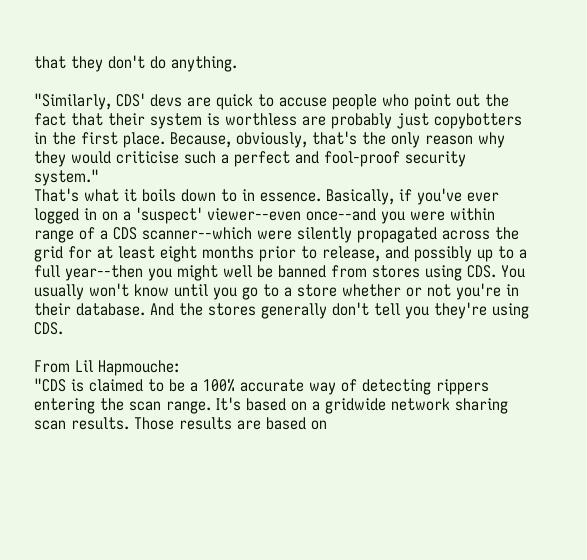that they don't do anything.

"Similarly, CDS' devs are quick to accuse people who point out the fact that their system is worthless are probably just copybotters in the first place. Because, obviously, that's the only reason why they would criticise such a perfect and fool-proof security system."
That's what it boils down to in essence. Basically, if you've ever logged in on a 'suspect' viewer--even once--and you were within range of a CDS scanner--which were silently propagated across the grid for at least eight months prior to release, and possibly up to a full year--then you might well be banned from stores using CDS. You usually won't know until you go to a store whether or not you're in their database. And the stores generally don't tell you they're using CDS.

From Lil Hapmouche:
"CDS is claimed to be a 100% accurate way of detecting rippers entering the scan range. It's based on a gridwide network sharing scan results. Those results are based on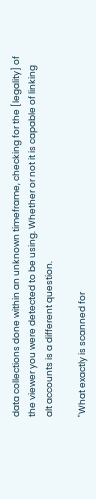data collections done within an unknown timeframe, checking for the [legality] of the viewer you were detected to be using. Whether or not it is capable of linking alt accounts is a different question.

"What exactly is scanned for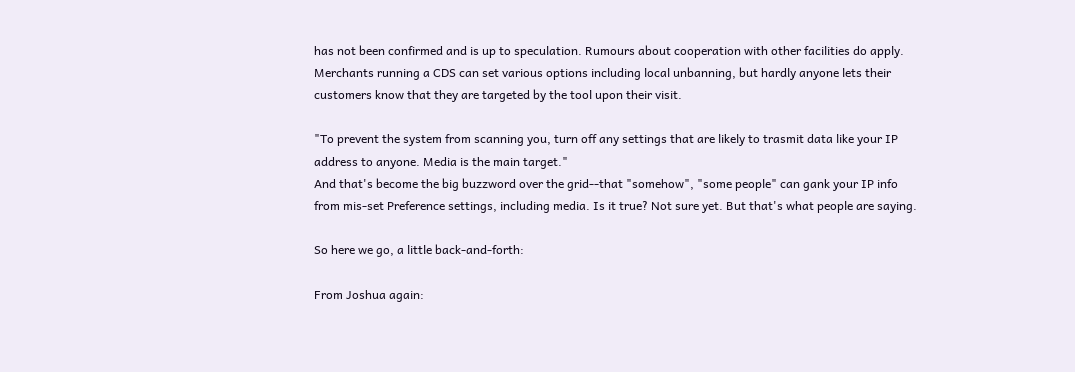has not been confirmed and is up to speculation. Rumours about cooperation with other facilities do apply. Merchants running a CDS can set various options including local unbanning, but hardly anyone lets their customers know that they are targeted by the tool upon their visit.

"To prevent the system from scanning you, turn off any settings that are likely to trasmit data like your IP address to anyone. Media is the main target."
And that's become the big buzzword over the grid--that "somehow", "some people" can gank your IP info from mis-set Preference settings, including media. Is it true? Not sure yet. But that's what people are saying.

So here we go, a little back-and-forth:

From Joshua again: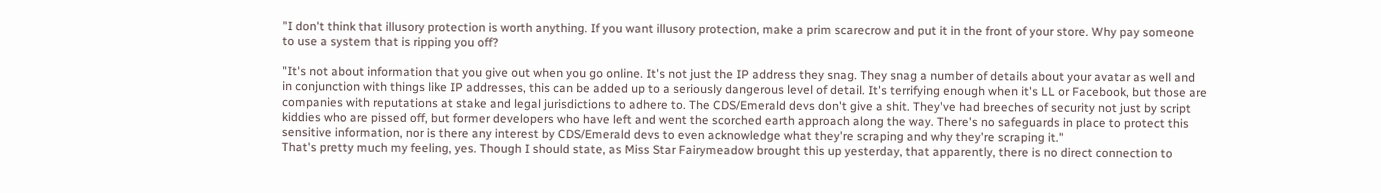"I don't think that illusory protection is worth anything. If you want illusory protection, make a prim scarecrow and put it in the front of your store. Why pay someone to use a system that is ripping you off?

"It's not about information that you give out when you go online. It's not just the IP address they snag. They snag a number of details about your avatar as well and in conjunction with things like IP addresses, this can be added up to a seriously dangerous level of detail. It's terrifying enough when it's LL or Facebook, but those are companies with reputations at stake and legal jurisdictions to adhere to. The CDS/Emerald devs don't give a shit. They've had breeches of security not just by script kiddies who are pissed off, but former developers who have left and went the scorched earth approach along the way. There's no safeguards in place to protect this sensitive information, nor is there any interest by CDS/Emerald devs to even acknowledge what they're scraping and why they're scraping it."
That's pretty much my feeling, yes. Though I should state, as Miss Star Fairymeadow brought this up yesterday, that apparently, there is no direct connection to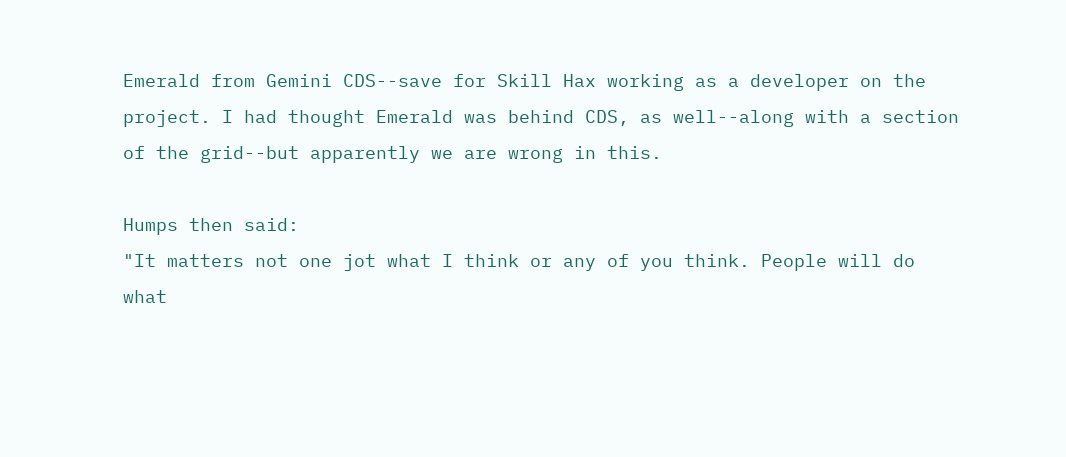Emerald from Gemini CDS--save for Skill Hax working as a developer on the project. I had thought Emerald was behind CDS, as well--along with a section of the grid--but apparently we are wrong in this.

Humps then said:
"It matters not one jot what I think or any of you think. People will do what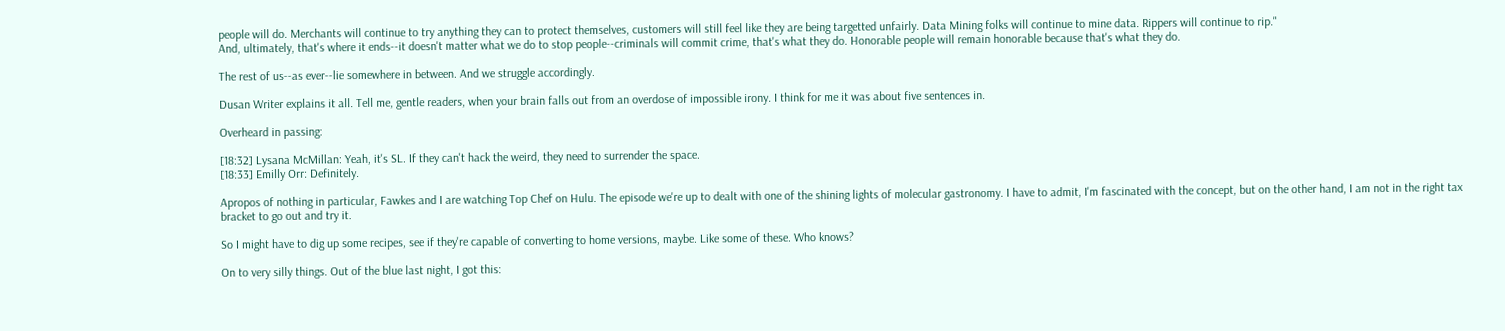people will do. Merchants will continue to try anything they can to protect themselves, customers will still feel like they are being targetted unfairly. Data Mining folks will continue to mine data. Rippers will continue to rip."
And, ultimately, that's where it ends--it doesn't matter what we do to stop people--criminals will commit crime, that's what they do. Honorable people will remain honorable because that's what they do.

The rest of us--as ever--lie somewhere in between. And we struggle accordingly.

Dusan Writer explains it all. Tell me, gentle readers, when your brain falls out from an overdose of impossible irony. I think for me it was about five sentences in.

Overheard in passing:

[18:32] Lysana McMillan: Yeah, it's SL. If they can't hack the weird, they need to surrender the space.
[18:33] Emilly Orr: Definitely.

Apropos of nothing in particular, Fawkes and I are watching Top Chef on Hulu. The episode we're up to dealt with one of the shining lights of molecular gastronomy. I have to admit, I'm fascinated with the concept, but on the other hand, I am not in the right tax bracket to go out and try it.

So I might have to dig up some recipes, see if they're capable of converting to home versions, maybe. Like some of these. Who knows?

On to very silly things. Out of the blue last night, I got this: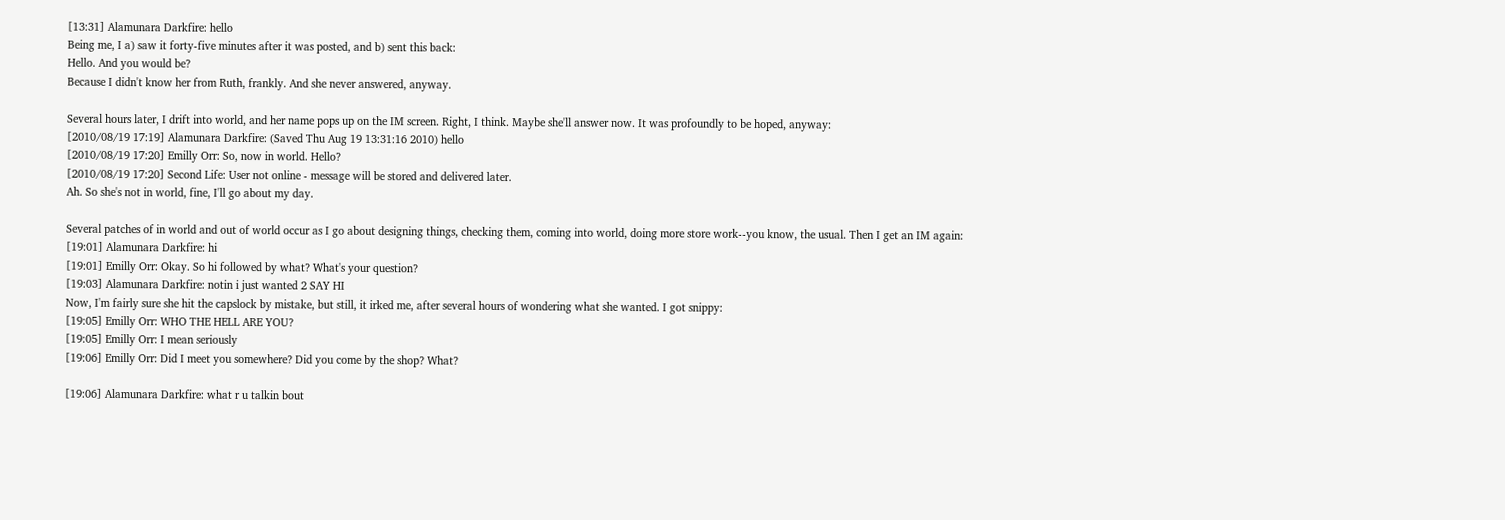[13:31] Alamunara Darkfire: hello
Being me, I a) saw it forty-five minutes after it was posted, and b) sent this back:
Hello. And you would be?
Because I didn't know her from Ruth, frankly. And she never answered, anyway.

Several hours later, I drift into world, and her name pops up on the IM screen. Right, I think. Maybe she'll answer now. It was profoundly to be hoped, anyway:
[2010/08/19 17:19] Alamunara Darkfire: (Saved Thu Aug 19 13:31:16 2010) hello
[2010/08/19 17:20] Emilly Orr: So, now in world. Hello?
[2010/08/19 17:20] Second Life: User not online - message will be stored and delivered later.
Ah. So she's not in world, fine, I'll go about my day.

Several patches of in world and out of world occur as I go about designing things, checking them, coming into world, doing more store work--you know, the usual. Then I get an IM again:
[19:01] Alamunara Darkfire: hi
[19:01] Emilly Orr: Okay. So hi followed by what? What's your question?
[19:03] Alamunara Darkfire: notin i just wanted 2 SAY HI
Now, I'm fairly sure she hit the capslock by mistake, but still, it irked me, after several hours of wondering what she wanted. I got snippy:
[19:05] Emilly Orr: WHO THE HELL ARE YOU?
[19:05] Emilly Orr: I mean seriously
[19:06] Emilly Orr: Did I meet you somewhere? Did you come by the shop? What?

[19:06] Alamunara Darkfire: what r u talkin bout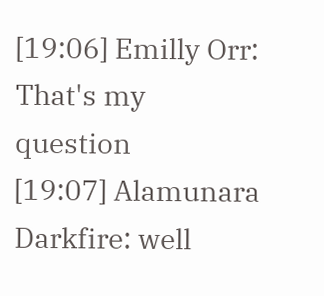[19:06] Emilly Orr: That's my question
[19:07] Alamunara Darkfire: well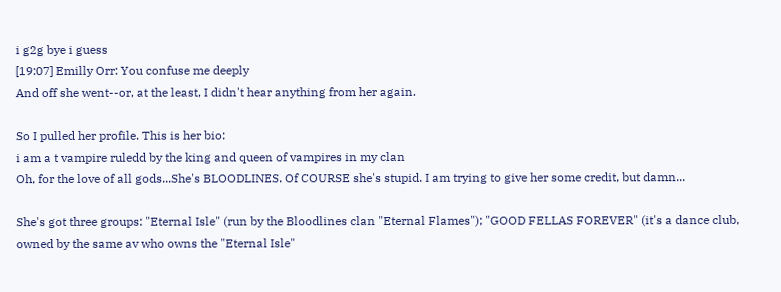i g2g bye i guess
[19:07] Emilly Orr: You confuse me deeply
And off she went--or, at the least, I didn't hear anything from her again.

So I pulled her profile. This is her bio:
i am a t vampire ruledd by the king and queen of vampires in my clan
Oh, for the love of all gods...She's BLOODLINES. Of COURSE she's stupid. I am trying to give her some credit, but damn...

She's got three groups: "Eternal Isle" (run by the Bloodlines clan "Eternal Flames"); "GOOD FELLAS FOREVER" (it's a dance club, owned by the same av who owns the "Eternal Isle"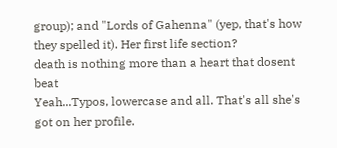group); and "Lords of Gahenna" (yep, that's how they spelled it). Her first life section?
death is nothing more than a heart that dosent beat
Yeah...Typos, lowercase and all. That's all she's got on her profile.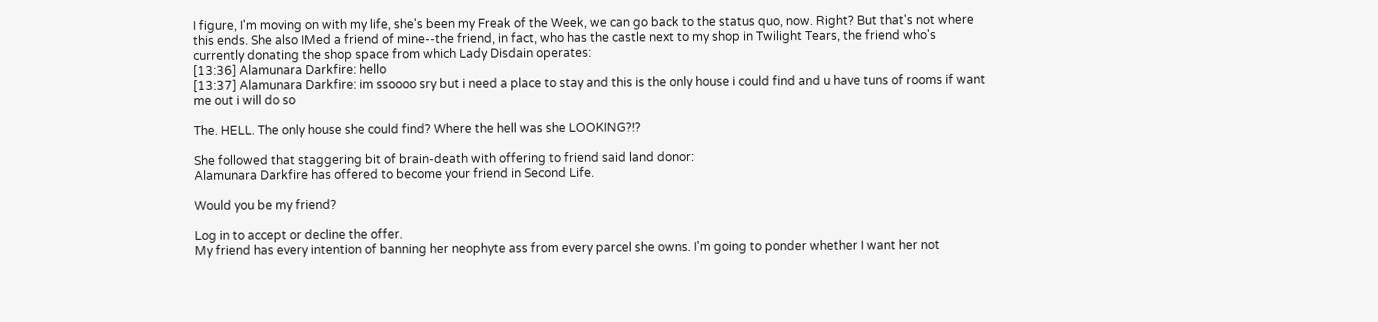I figure, I'm moving on with my life, she's been my Freak of the Week, we can go back to the status quo, now. Right? But that's not where this ends. She also IMed a friend of mine--the friend, in fact, who has the castle next to my shop in Twilight Tears, the friend who's currently donating the shop space from which Lady Disdain operates:
[13:36] Alamunara Darkfire: hello
[13:37] Alamunara Darkfire: im ssoooo sry but i need a place to stay and this is the only house i could find and u have tuns of rooms if want me out i will do so

The. HELL. The only house she could find? Where the hell was she LOOKING?!?

She followed that staggering bit of brain-death with offering to friend said land donor:
Alamunara Darkfire has offered to become your friend in Second Life.

Would you be my friend?

Log in to accept or decline the offer.
My friend has every intention of banning her neophyte ass from every parcel she owns. I'm going to ponder whether I want her not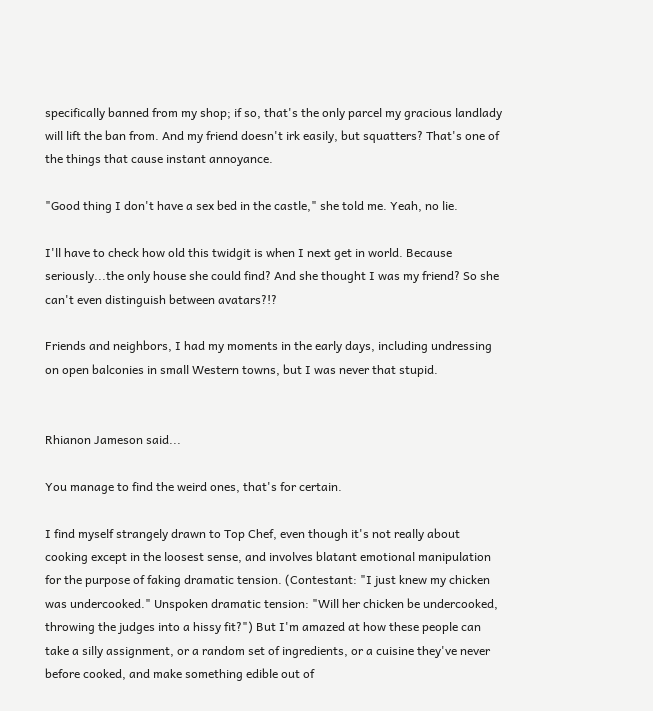specifically banned from my shop; if so, that's the only parcel my gracious landlady will lift the ban from. And my friend doesn't irk easily, but squatters? That's one of the things that cause instant annoyance.

"Good thing I don't have a sex bed in the castle," she told me. Yeah, no lie.

I'll have to check how old this twidgit is when I next get in world. Because seriously...the only house she could find? And she thought I was my friend? So she can't even distinguish between avatars?!?

Friends and neighbors, I had my moments in the early days, including undressing on open balconies in small Western towns, but I was never that stupid.


Rhianon Jameson said...

You manage to find the weird ones, that's for certain.

I find myself strangely drawn to Top Chef, even though it's not really about cooking except in the loosest sense, and involves blatant emotional manipulation for the purpose of faking dramatic tension. (Contestant: "I just knew my chicken was undercooked." Unspoken dramatic tension: "Will her chicken be undercooked, throwing the judges into a hissy fit?") But I'm amazed at how these people can take a silly assignment, or a random set of ingredients, or a cuisine they've never before cooked, and make something edible out of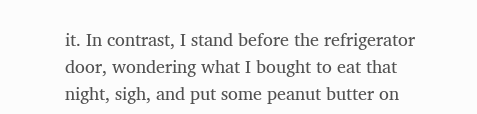it. In contrast, I stand before the refrigerator door, wondering what I bought to eat that night, sigh, and put some peanut butter on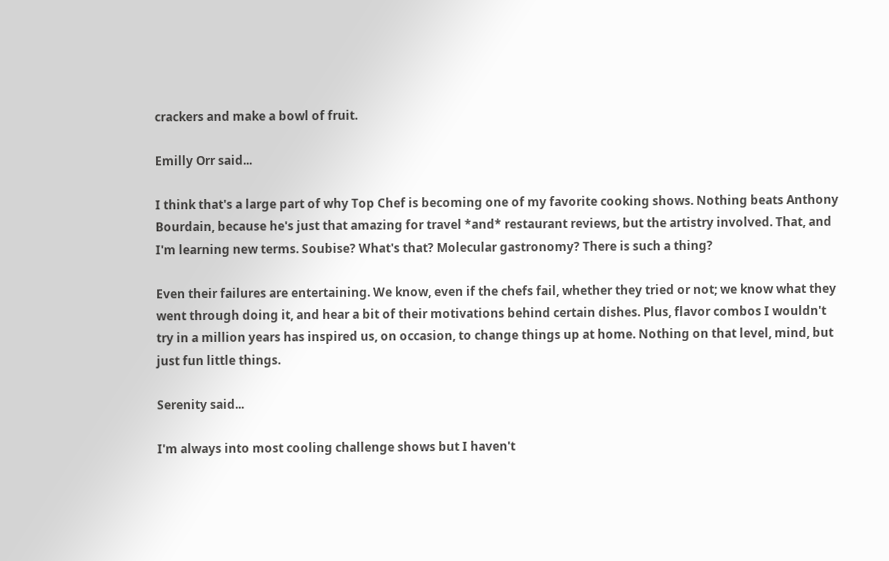crackers and make a bowl of fruit.

Emilly Orr said...

I think that's a large part of why Top Chef is becoming one of my favorite cooking shows. Nothing beats Anthony Bourdain, because he's just that amazing for travel *and* restaurant reviews, but the artistry involved. That, and I'm learning new terms. Soubise? What's that? Molecular gastronomy? There is such a thing?

Even their failures are entertaining. We know, even if the chefs fail, whether they tried or not; we know what they went through doing it, and hear a bit of their motivations behind certain dishes. Plus, flavor combos I wouldn't try in a million years has inspired us, on occasion, to change things up at home. Nothing on that level, mind, but just fun little things.

Serenity said...

I'm always into most cooling challenge shows but I haven't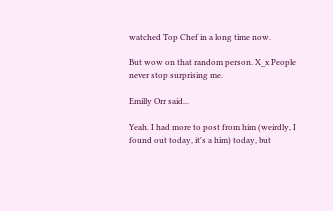watched Top Chef in a long time now.

But wow on that random person. X_x People never stop surprising me.

Emilly Orr said...

Yeah. I had more to post from him (weirdly, I found out today, it's a him) today, but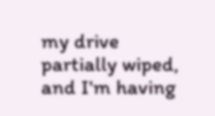my drive partially wiped, and I'm having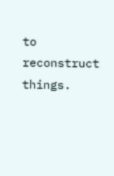to reconstruct things.